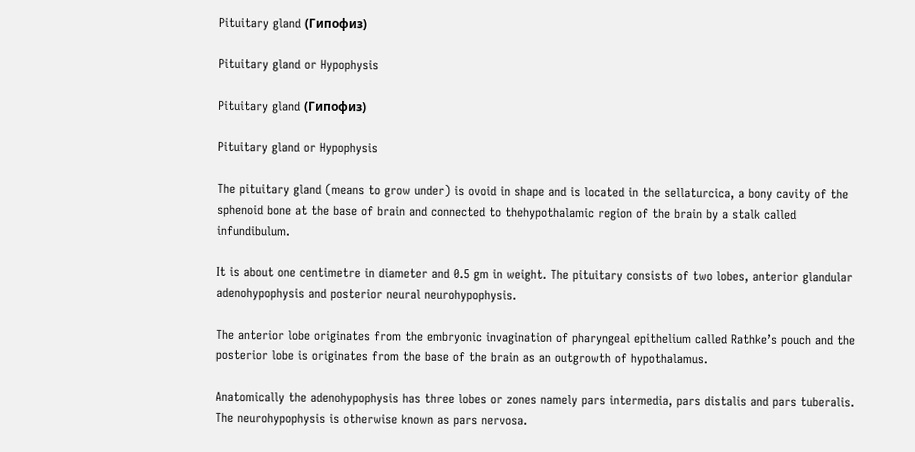Pituitary gland (Гипофиз)

Pituitary gland or Hypophysis

Pituitary gland (Гипофиз)

Pituitary gland or Hypophysis

The pituitary gland (means to grow under) is ovoid in shape and is located in the sellaturcica, a bony cavity of the sphenoid bone at the base of brain and connected to thehypothalamic region of the brain by a stalk called infundibulum.

It is about one centimetre in diameter and 0.5 gm in weight. The pituitary consists of two lobes, anterior glandular adenohypophysis and posterior neural neurohypophysis.

The anterior lobe originates from the embryonic invagination of pharyngeal epithelium called Rathke’s pouch and the posterior lobe is originates from the base of the brain as an outgrowth of hypothalamus.

Anatomically the adenohypophysis has three lobes or zones namely pars intermedia, pars distalis and pars tuberalis. The neurohypophysis is otherwise known as pars nervosa.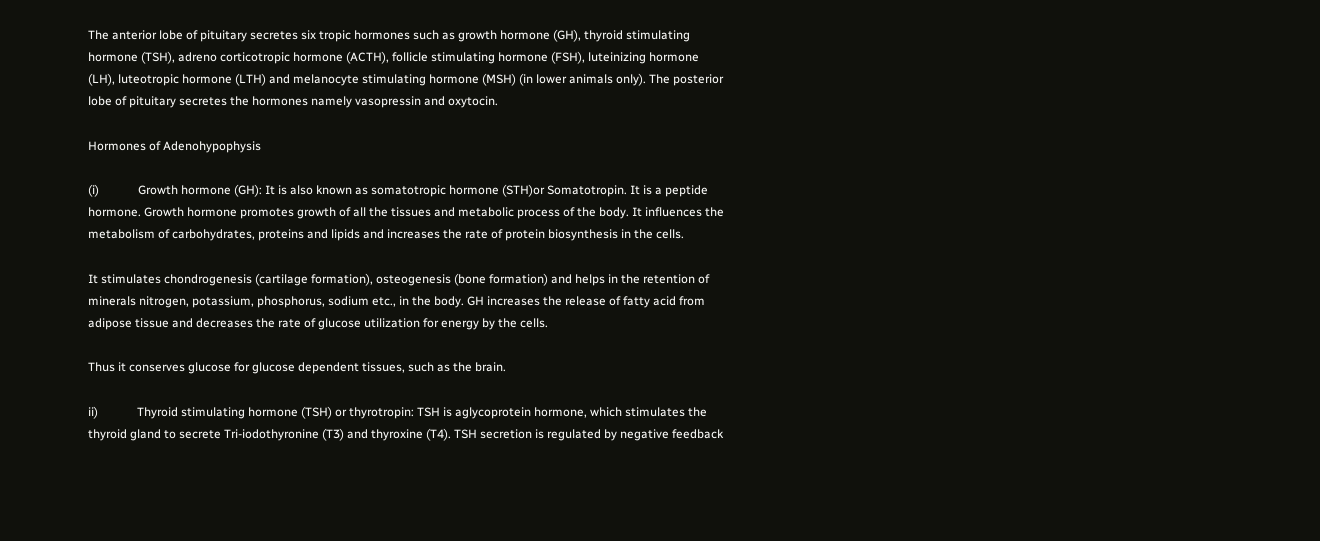The anterior lobe of pituitary secretes six tropic hormones such as growth hormone (GH), thyroid stimulating hormone (TSH), adreno corticotropic hormone (ACTH), follicle stimulating hormone (FSH), luteinizing hormone (LH), luteotropic hormone (LTH) and melanocyte stimulating hormone (MSH) (in lower animals only). The posterior lobe of pituitary secretes the hormones namely vasopressin and oxytocin.

Hormones of Adenohypophysis

(i)             Growth hormone (GH): It is also known as somatotropic hormone (STH)or Somatotropin. It is a peptide hormone. Growth hormone promotes growth of all the tissues and metabolic process of the body. It influences the metabolism of carbohydrates, proteins and lipids and increases the rate of protein biosynthesis in the cells.

It stimulates chondrogenesis (cartilage formation), osteogenesis (bone formation) and helps in the retention of minerals nitrogen, potassium, phosphorus, sodium etc., in the body. GH increases the release of fatty acid from adipose tissue and decreases the rate of glucose utilization for energy by the cells.

Thus it conserves glucose for glucose dependent tissues, such as the brain.

ii)             Thyroid stimulating hormone (TSH) or thyrotropin: TSH is aglycoprotein hormone, which stimulates the thyroid gland to secrete Tri-iodothyronine (T3) and thyroxine (T4). TSH secretion is regulated by negative feedback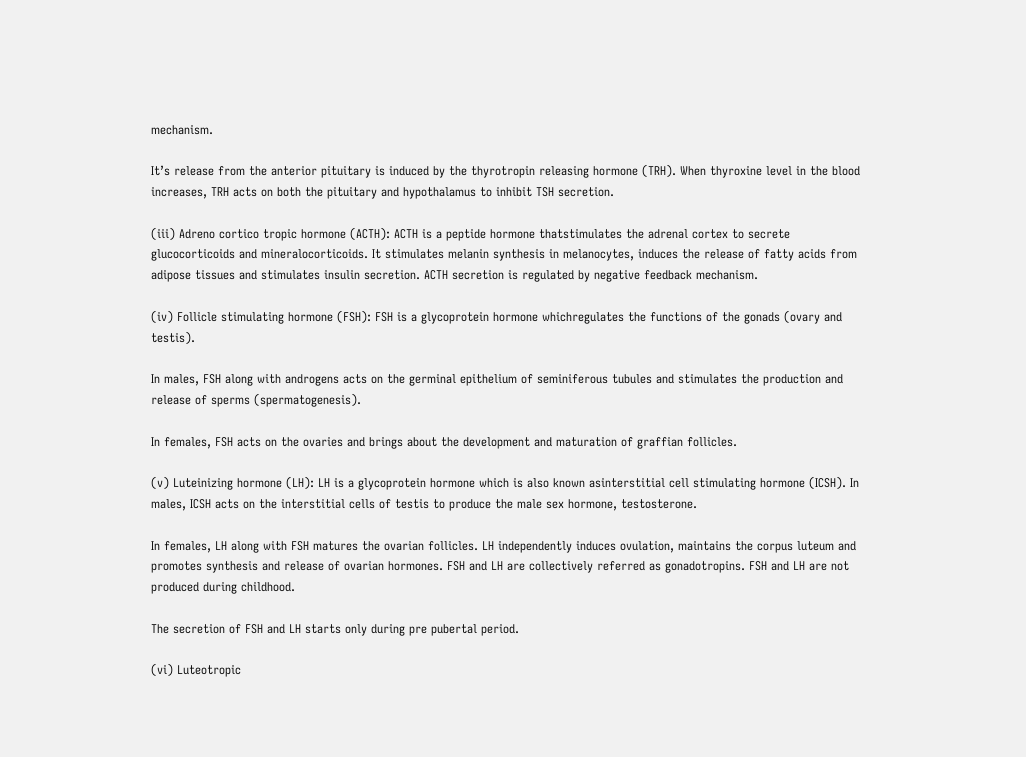mechanism.

It’s release from the anterior pituitary is induced by the thyrotropin releasing hormone (TRH). When thyroxine level in the blood increases, TRH acts on both the pituitary and hypothalamus to inhibit TSH secretion.

(iii) Adreno cortico tropic hormone (ACTH): ACTH is a peptide hormone thatstimulates the adrenal cortex to secrete glucocorticoids and mineralocorticoids. It stimulates melanin synthesis in melanocytes, induces the release of fatty acids from adipose tissues and stimulates insulin secretion. ACTH secretion is regulated by negative feedback mechanism.

(iv) Follicle stimulating hormone (FSH): FSH is a glycoprotein hormone whichregulates the functions of the gonads (ovary and testis).

In males, FSH along with androgens acts on the germinal epithelium of seminiferous tubules and stimulates the production and release of sperms (spermatogenesis).

In females, FSH acts on the ovaries and brings about the development and maturation of graffian follicles.

(v) Luteinizing hormone (LH): LH is a glycoprotein hormone which is also known asinterstitial cell stimulating hormone (ICSH). In males, ICSH acts on the interstitial cells of testis to produce the male sex hormone, testosterone.

In females, LH along with FSH matures the ovarian follicles. LH independently induces ovulation, maintains the corpus luteum and promotes synthesis and release of ovarian hormones. FSH and LH are collectively referred as gonadotropins. FSH and LH are not produced during childhood.

The secretion of FSH and LH starts only during pre pubertal period.

(vi) Luteotropic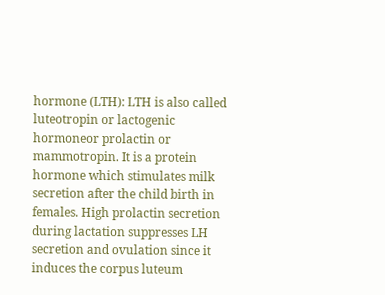hormone (LTH): LTH is also called luteotropin or lactogenic hormoneor prolactin or mammotropin. It is a protein hormone which stimulates milk secretion after the child birth in females. High prolactin secretion during lactation suppresses LH secretion and ovulation since it induces the corpus luteum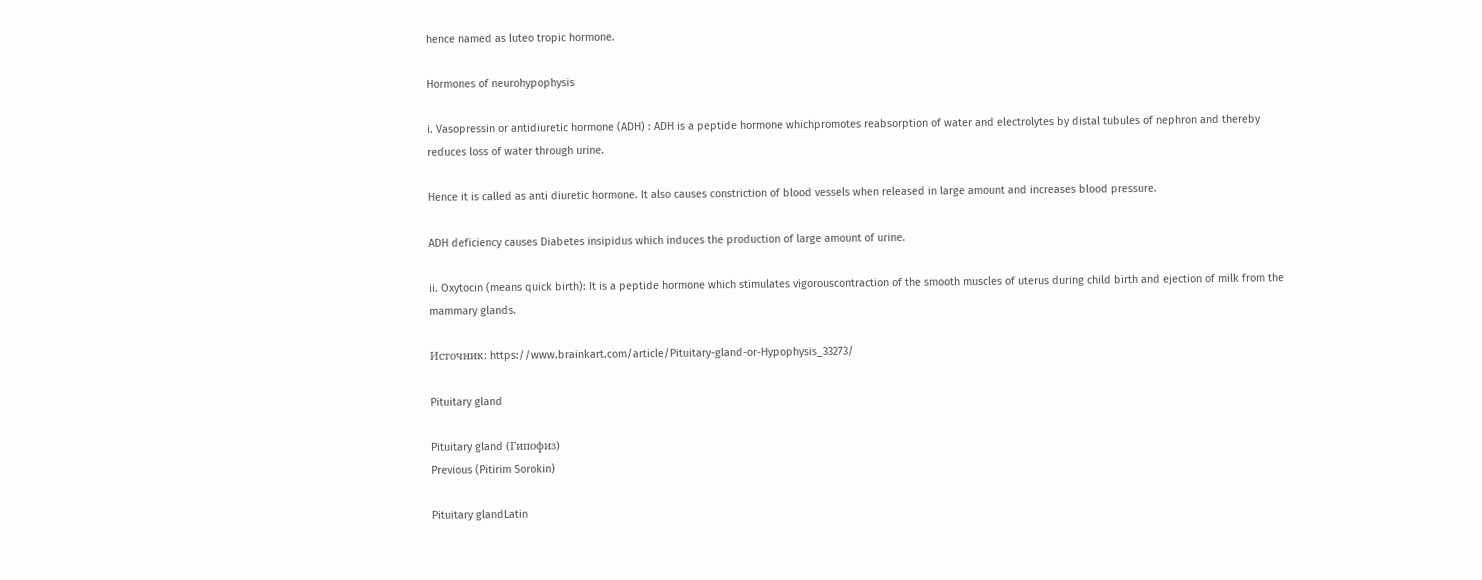hence named as luteo tropic hormone.

Hormones of neurohypophysis

i. Vasopressin or antidiuretic hormone (ADH) : ADH is a peptide hormone whichpromotes reabsorption of water and electrolytes by distal tubules of nephron and thereby reduces loss of water through urine.

Hence it is called as anti diuretic hormone. It also causes constriction of blood vessels when released in large amount and increases blood pressure.

ADH deficiency causes Diabetes insipidus which induces the production of large amount of urine.

ii. Oxytocin (means quick birth): It is a peptide hormone which stimulates vigorouscontraction of the smooth muscles of uterus during child birth and ejection of milk from the mammary glands.

Источник: https://www.brainkart.com/article/Pituitary-gland-or-Hypophysis_33273/

Pituitary gland

Pituitary gland (Гипофиз)
Previous (Pitirim Sorokin)

Pituitary glandLatin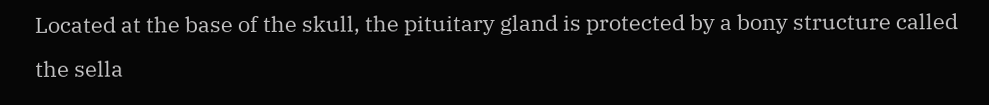Located at the base of the skull, the pituitary gland is protected by a bony structure called the sella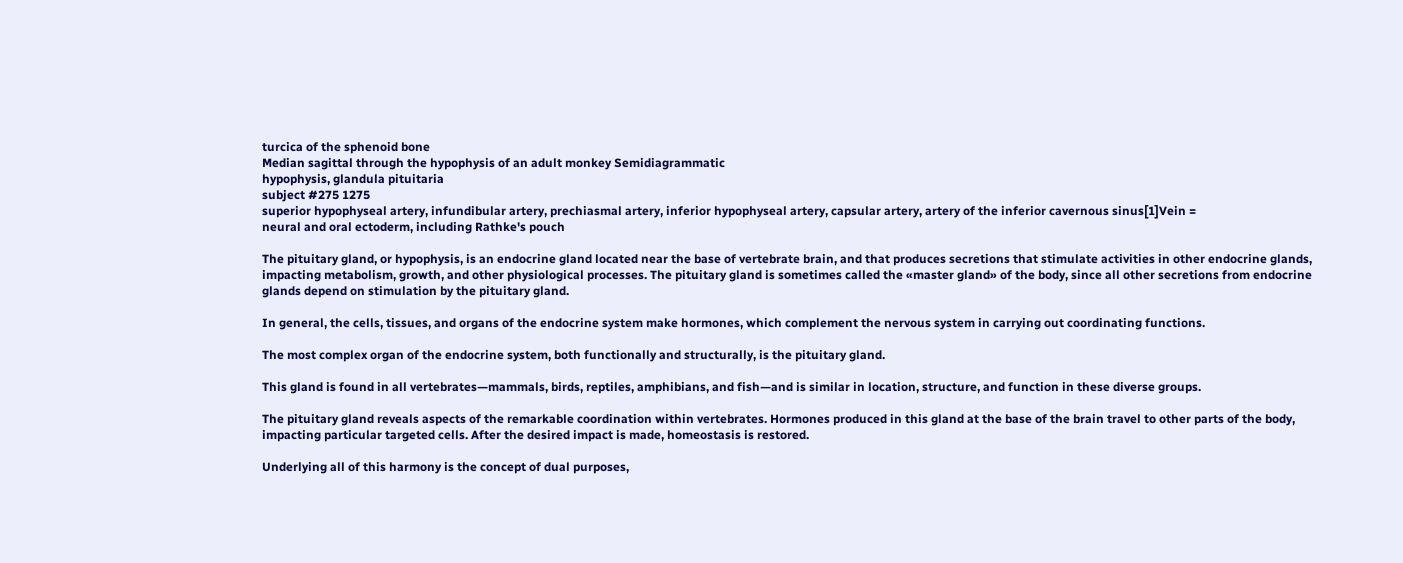turcica of the sphenoid bone
Median sagittal through the hypophysis of an adult monkey Semidiagrammatic
hypophysis, glandula pituitaria
subject #275 1275
superior hypophyseal artery, infundibular artery, prechiasmal artery, inferior hypophyseal artery, capsular artery, artery of the inferior cavernous sinus[1]Vein =
neural and oral ectoderm, including Rathke's pouch

The pituitary gland, or hypophysis, is an endocrine gland located near the base of vertebrate brain, and that produces secretions that stimulate activities in other endocrine glands, impacting metabolism, growth, and other physiological processes. The pituitary gland is sometimes called the «master gland» of the body, since all other secretions from endocrine glands depend on stimulation by the pituitary gland.

In general, the cells, tissues, and organs of the endocrine system make hormones, which complement the nervous system in carrying out coordinating functions.

The most complex organ of the endocrine system, both functionally and structurally, is the pituitary gland.

This gland is found in all vertebrates—mammals, birds, reptiles, amphibians, and fish—and is similar in location, structure, and function in these diverse groups.

The pituitary gland reveals aspects of the remarkable coordination within vertebrates. Hormones produced in this gland at the base of the brain travel to other parts of the body, impacting particular targeted cells. After the desired impact is made, homeostasis is restored.

Underlying all of this harmony is the concept of dual purposes,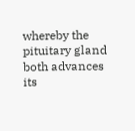whereby the pituitary gland both advances its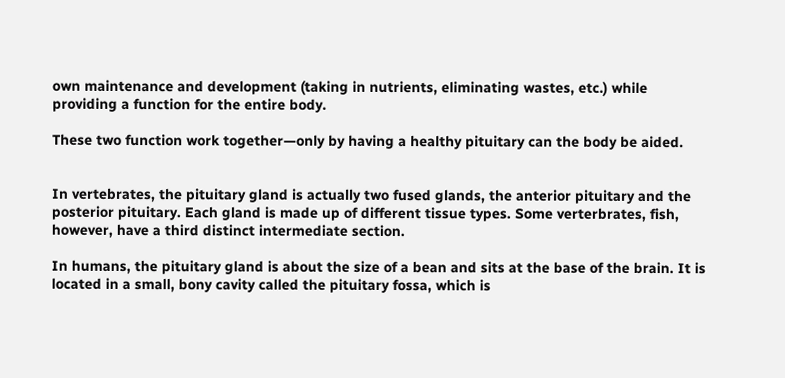own maintenance and development (taking in nutrients, eliminating wastes, etc.) while providing a function for the entire body.

These two function work together—only by having a healthy pituitary can the body be aided.


In vertebrates, the pituitary gland is actually two fused glands, the anterior pituitary and the posterior pituitary. Each gland is made up of different tissue types. Some verterbrates, fish, however, have a third distinct intermediate section.

In humans, the pituitary gland is about the size of a bean and sits at the base of the brain. It is located in a small, bony cavity called the pituitary fossa, which is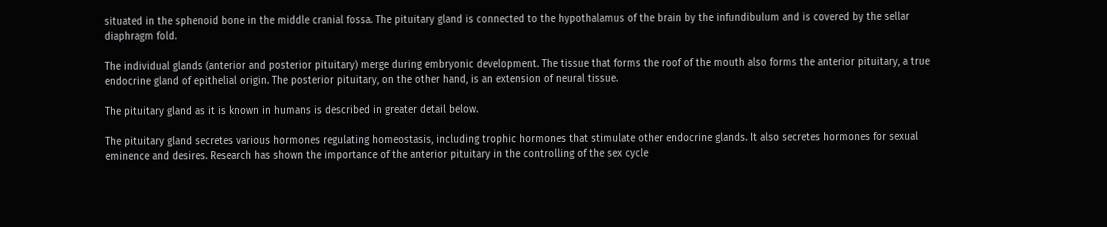situated in the sphenoid bone in the middle cranial fossa. The pituitary gland is connected to the hypothalamus of the brain by the infundibulum and is covered by the sellar diaphragm fold.

The individual glands (anterior and posterior pituitary) merge during embryonic development. The tissue that forms the roof of the mouth also forms the anterior pituitary, a true endocrine gland of epithelial origin. The posterior pituitary, on the other hand, is an extension of neural tissue.

The pituitary gland as it is known in humans is described in greater detail below.

The pituitary gland secretes various hormones regulating homeostasis, including trophic hormones that stimulate other endocrine glands. It also secretes hormones for sexual eminence and desires. Research has shown the importance of the anterior pituitary in the controlling of the sex cycle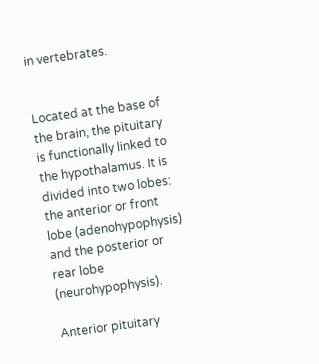in vertebrates.


Located at the base of the brain, the pituitary is functionally linked to the hypothalamus. It is divided into two lobes: the anterior or front lobe (adenohypophysis) and the posterior or rear lobe (neurohypophysis).

Anterior pituitary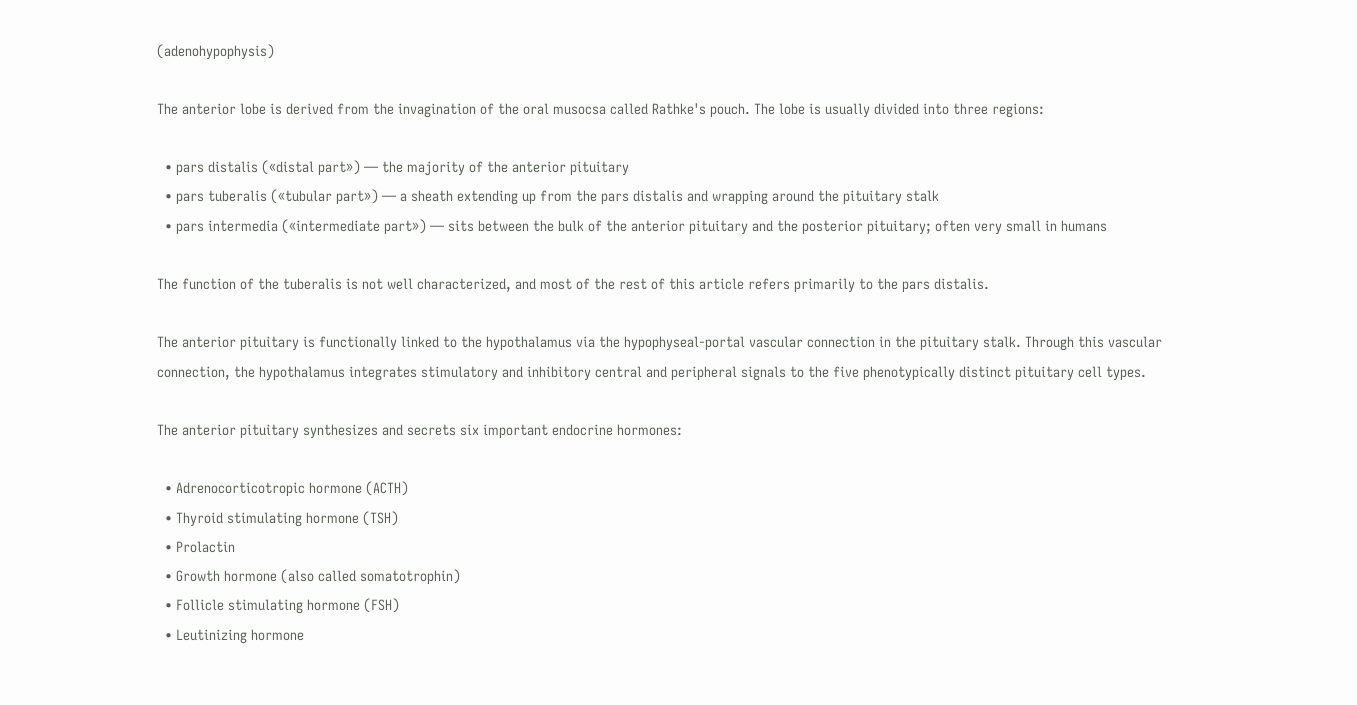(adenohypophysis)

The anterior lobe is derived from the invagination of the oral musocsa called Rathke's pouch. The lobe is usually divided into three regions:

  • pars distalis («distal part») — the majority of the anterior pituitary
  • pars tuberalis («tubular part») — a sheath extending up from the pars distalis and wrapping around the pituitary stalk
  • pars intermedia («intermediate part») — sits between the bulk of the anterior pituitary and the posterior pituitary; often very small in humans

The function of the tuberalis is not well characterized, and most of the rest of this article refers primarily to the pars distalis.

The anterior pituitary is functionally linked to the hypothalamus via the hypophyseal-portal vascular connection in the pituitary stalk. Through this vascular connection, the hypothalamus integrates stimulatory and inhibitory central and peripheral signals to the five phenotypically distinct pituitary cell types.

The anterior pituitary synthesizes and secrets six important endocrine hormones:

  • Adrenocorticotropic hormone (ACTH)
  • Thyroid stimulating hormone (TSH)
  • Prolactin
  • Growth hormone (also called somatotrophin)
  • Follicle stimulating hormone (FSH)
  • Leutinizing hormone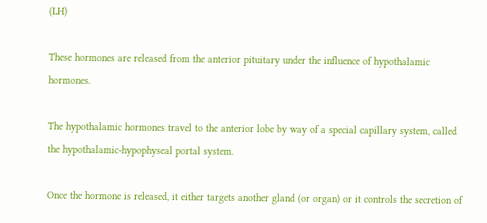(LH)

These hormones are released from the anterior pituitary under the influence of hypothalamic hormones.

The hypothalamic hormones travel to the anterior lobe by way of a special capillary system, called the hypothalamic-hypophyseal portal system.

Once the hormone is released, it either targets another gland (or organ) or it controls the secretion of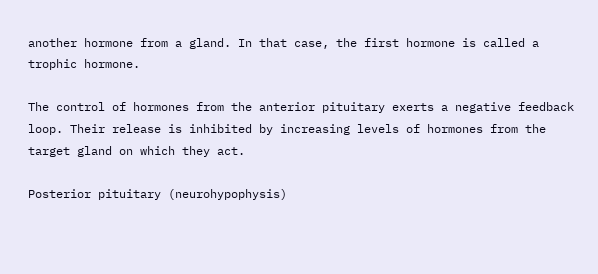another hormone from a gland. In that case, the first hormone is called a trophic hormone.

The control of hormones from the anterior pituitary exerts a negative feedback loop. Their release is inhibited by increasing levels of hormones from the target gland on which they act.

Posterior pituitary (neurohypophysis)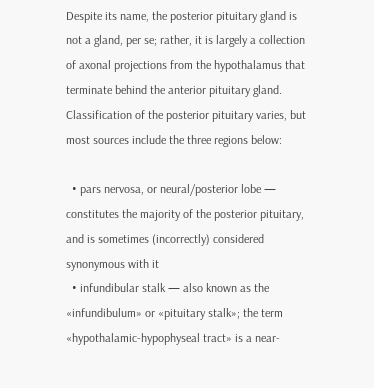Despite its name, the posterior pituitary gland is not a gland, per se; rather, it is largely a collection of axonal projections from the hypothalamus that terminate behind the anterior pituitary gland. Classification of the posterior pituitary varies, but most sources include the three regions below:

  • pars nervosa, or neural/posterior lobe — constitutes the majority of the posterior pituitary, and is sometimes (incorrectly) considered synonymous with it
  • infundibular stalk — also known as the «infundibulum» or «pituitary stalk»; the term «hypothalamic-hypophyseal tract» is a near-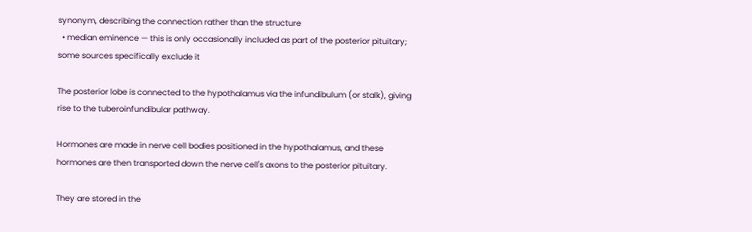synonym, describing the connection rather than the structure
  • median eminence — this is only occasionally included as part of the posterior pituitary; some sources specifically exclude it

The posterior lobe is connected to the hypothalamus via the infundibulum (or stalk), giving rise to the tuberoinfundibular pathway.

Hormones are made in nerve cell bodies positioned in the hypothalamus, and these hormones are then transported down the nerve cell's axons to the posterior pituitary.

They are stored in the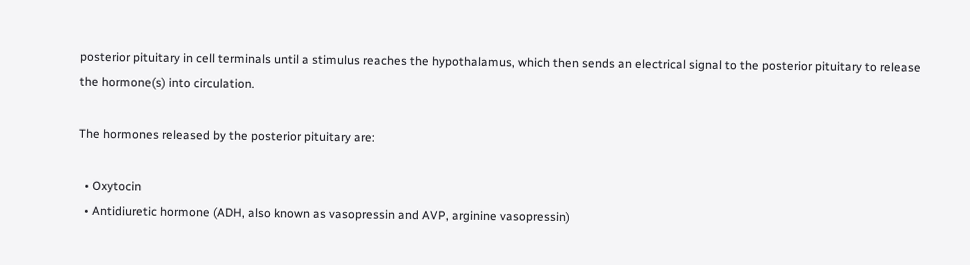posterior pituitary in cell terminals until a stimulus reaches the hypothalamus, which then sends an electrical signal to the posterior pituitary to release the hormone(s) into circulation.

The hormones released by the posterior pituitary are:

  • Oxytocin
  • Antidiuretic hormone (ADH, also known as vasopressin and AVP, arginine vasopressin)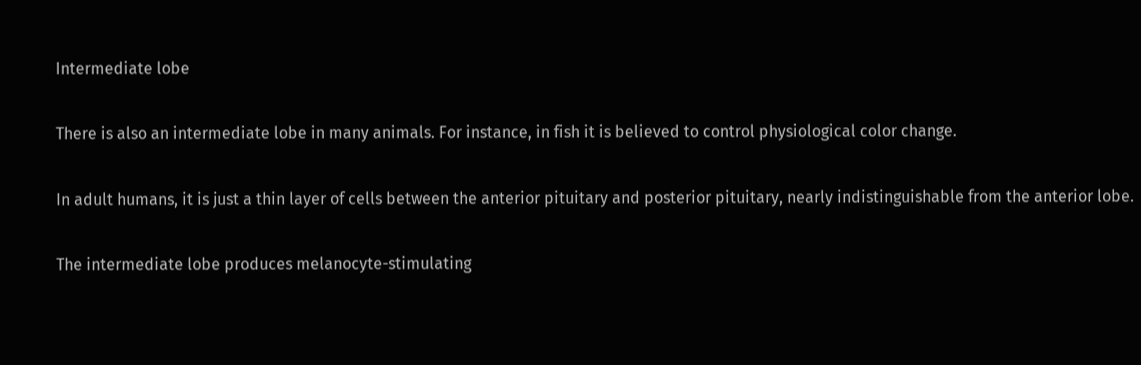Intermediate lobe

There is also an intermediate lobe in many animals. For instance, in fish it is believed to control physiological color change.

In adult humans, it is just a thin layer of cells between the anterior pituitary and posterior pituitary, nearly indistinguishable from the anterior lobe.

The intermediate lobe produces melanocyte-stimulating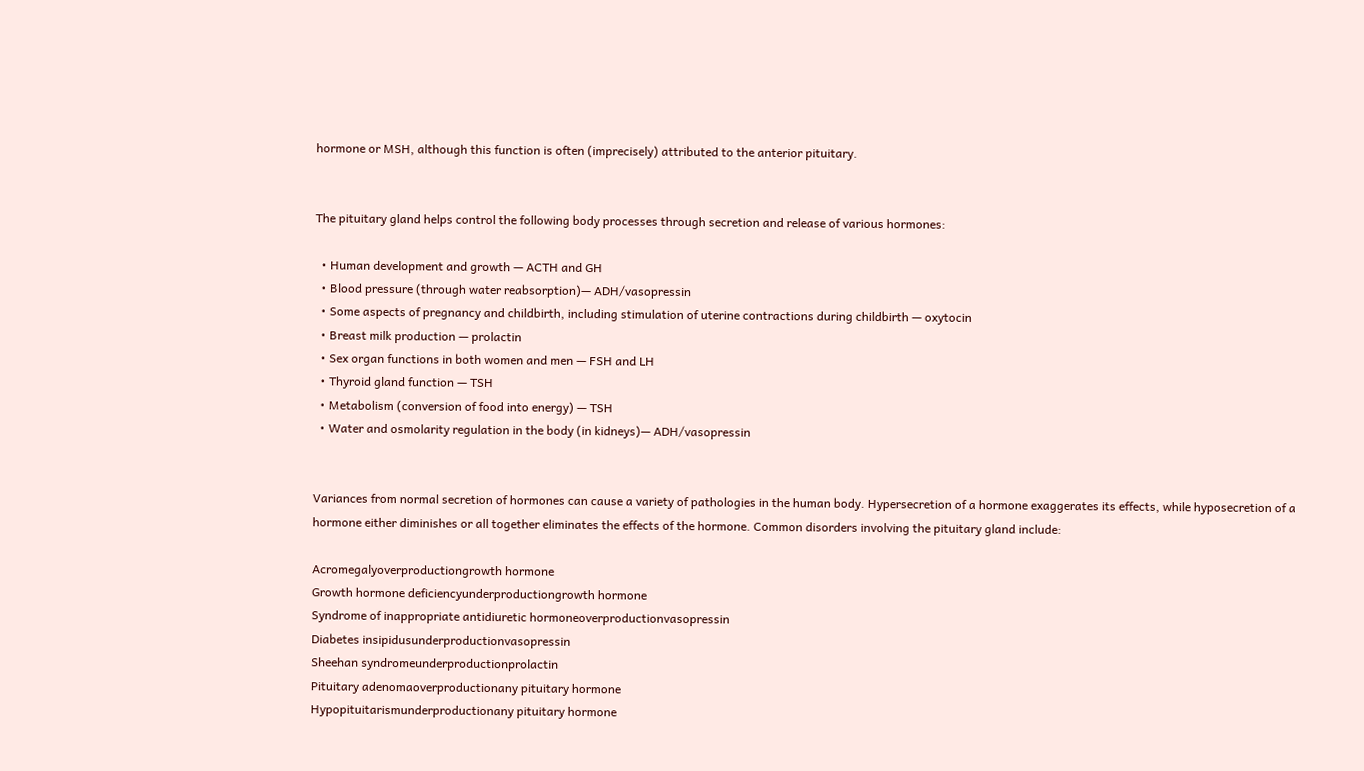hormone or MSH, although this function is often (imprecisely) attributed to the anterior pituitary.


The pituitary gland helps control the following body processes through secretion and release of various hormones:

  • Human development and growth — ACTH and GH
  • Blood pressure (through water reabsorption)— ADH/vasopressin
  • Some aspects of pregnancy and childbirth, including stimulation of uterine contractions during childbirth — oxytocin
  • Breast milk production — prolactin
  • Sex organ functions in both women and men — FSH and LH
  • Thyroid gland function — TSH
  • Metabolism (conversion of food into energy) — TSH
  • Water and osmolarity regulation in the body (in kidneys)— ADH/vasopressin


Variances from normal secretion of hormones can cause a variety of pathologies in the human body. Hypersecretion of a hormone exaggerates its effects, while hyposecretion of a hormone either diminishes or all together eliminates the effects of the hormone. Common disorders involving the pituitary gland include:

Acromegalyoverproductiongrowth hormone
Growth hormone deficiencyunderproductiongrowth hormone
Syndrome of inappropriate antidiuretic hormoneoverproductionvasopressin
Diabetes insipidusunderproductionvasopressin
Sheehan syndromeunderproductionprolactin
Pituitary adenomaoverproductionany pituitary hormone
Hypopituitarismunderproductionany pituitary hormone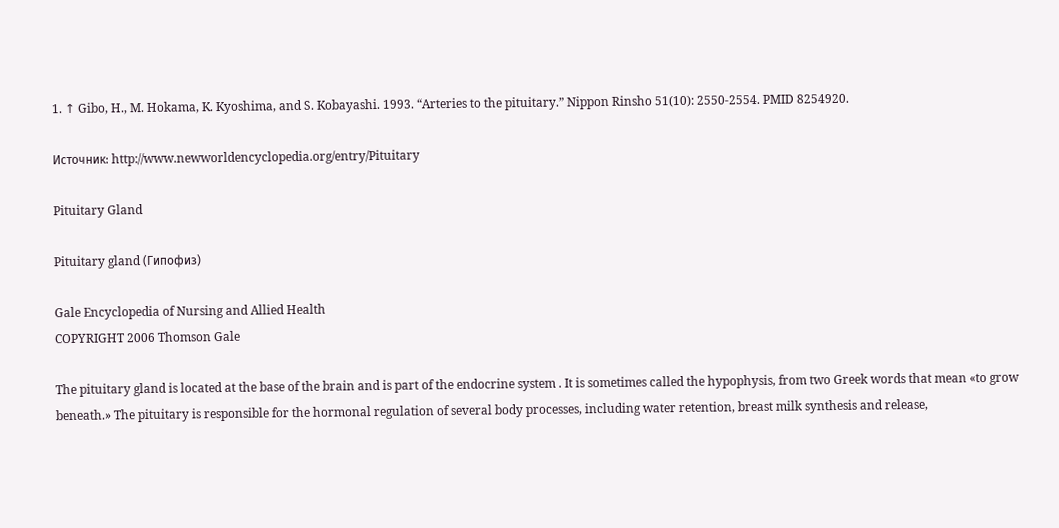1. ↑ Gibo, H., M. Hokama, K. Kyoshima, and S. Kobayashi. 1993. “Arteries to the pituitary.” Nippon Rinsho 51(10): 2550-2554. PMID 8254920.

Источник: http://www.newworldencyclopedia.org/entry/Pituitary

Pituitary Gland

Pituitary gland (Гипофиз)

Gale Encyclopedia of Nursing and Allied Health
COPYRIGHT 2006 Thomson Gale

The pituitary gland is located at the base of the brain and is part of the endocrine system . It is sometimes called the hypophysis, from two Greek words that mean «to grow beneath.» The pituitary is responsible for the hormonal regulation of several body processes, including water retention, breast milk synthesis and release,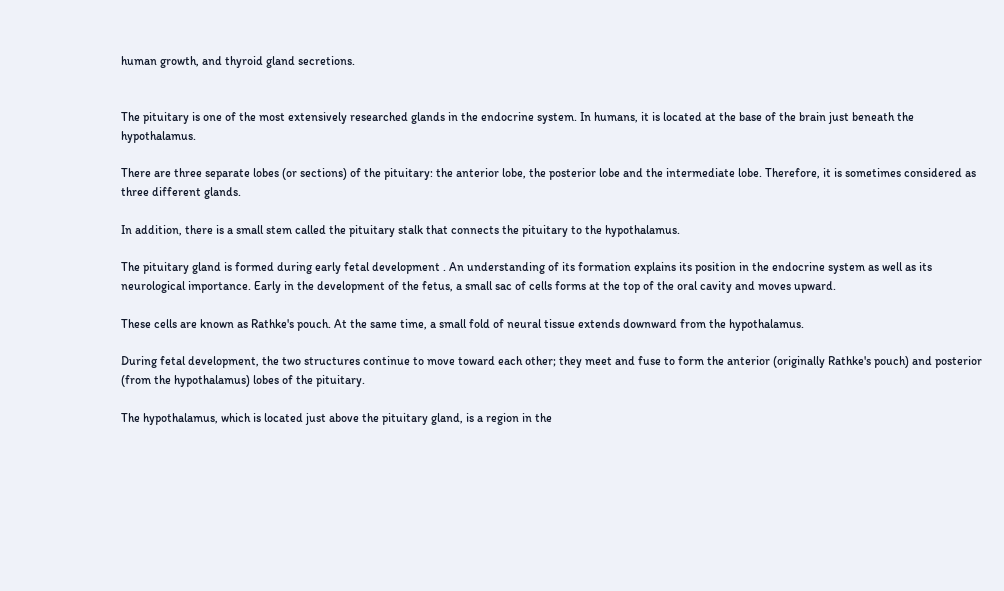human growth, and thyroid gland secretions.


The pituitary is one of the most extensively researched glands in the endocrine system. In humans, it is located at the base of the brain just beneath the hypothalamus.

There are three separate lobes (or sections) of the pituitary: the anterior lobe, the posterior lobe and the intermediate lobe. Therefore, it is sometimes considered as three different glands.

In addition, there is a small stem called the pituitary stalk that connects the pituitary to the hypothalamus.

The pituitary gland is formed during early fetal development . An understanding of its formation explains its position in the endocrine system as well as its neurological importance. Early in the development of the fetus, a small sac of cells forms at the top of the oral cavity and moves upward.

These cells are known as Rathke's pouch. At the same time, a small fold of neural tissue extends downward from the hypothalamus.

During fetal development, the two structures continue to move toward each other; they meet and fuse to form the anterior (originally Rathke's pouch) and posterior (from the hypothalamus) lobes of the pituitary.

The hypothalamus, which is located just above the pituitary gland, is a region in the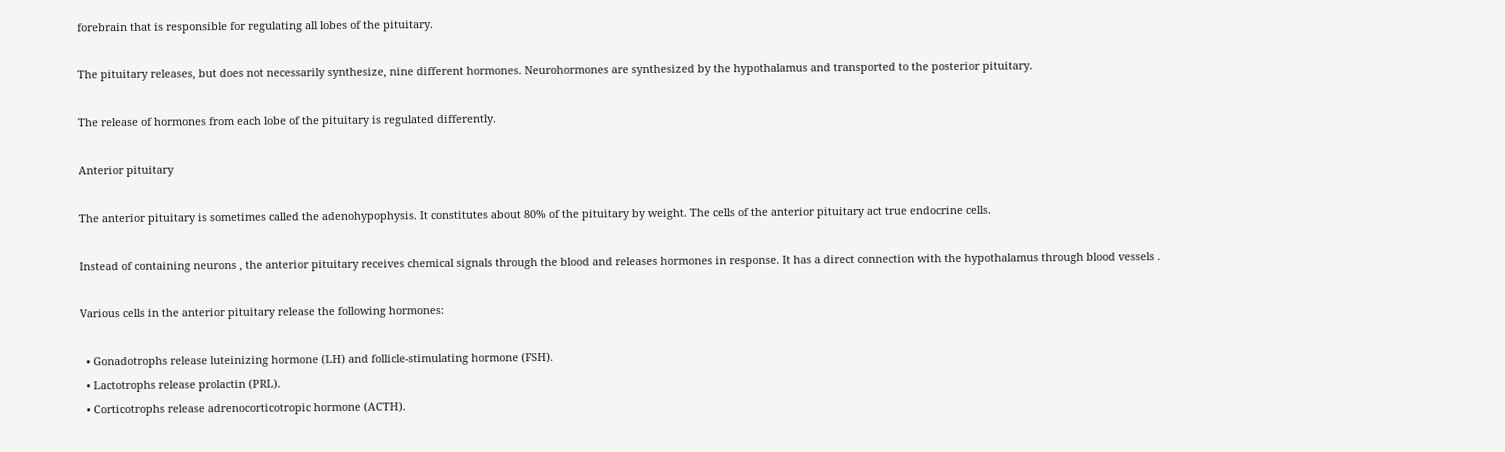forebrain that is responsible for regulating all lobes of the pituitary.

The pituitary releases, but does not necessarily synthesize, nine different hormones. Neurohormones are synthesized by the hypothalamus and transported to the posterior pituitary.

The release of hormones from each lobe of the pituitary is regulated differently.

Anterior pituitary

The anterior pituitary is sometimes called the adenohypophysis. It constitutes about 80% of the pituitary by weight. The cells of the anterior pituitary act true endocrine cells.

Instead of containing neurons , the anterior pituitary receives chemical signals through the blood and releases hormones in response. It has a direct connection with the hypothalamus through blood vessels .

Various cells in the anterior pituitary release the following hormones:

  • Gonadotrophs release luteinizing hormone (LH) and follicle-stimulating hormone (FSH).
  • Lactotrophs release prolactin (PRL).
  • Corticotrophs release adrenocorticotropic hormone (ACTH).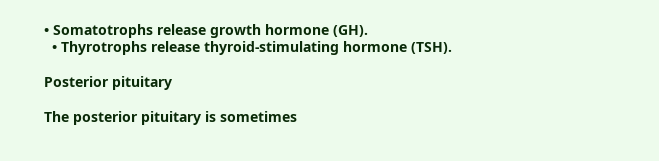• Somatotrophs release growth hormone (GH).
  • Thyrotrophs release thyroid-stimulating hormone (TSH).

Posterior pituitary

The posterior pituitary is sometimes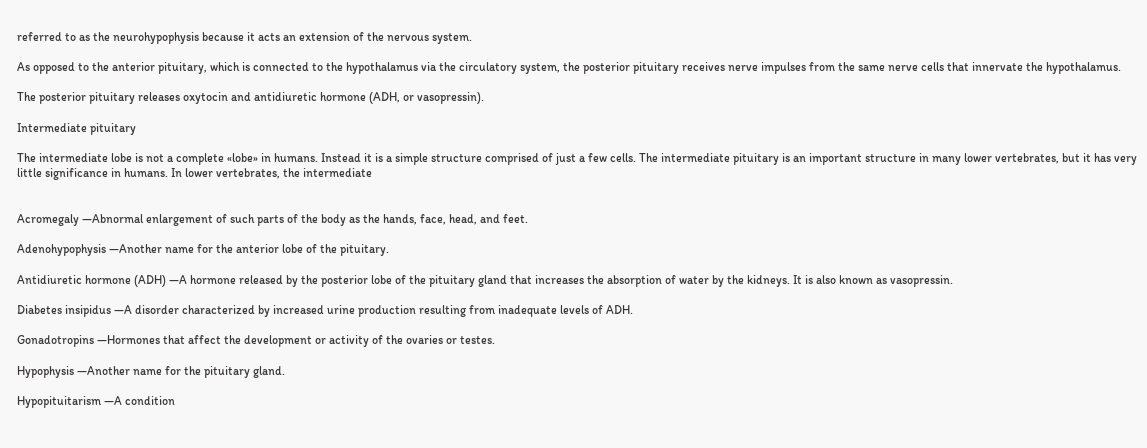referred to as the neurohypophysis because it acts an extension of the nervous system.

As opposed to the anterior pituitary, which is connected to the hypothalamus via the circulatory system, the posterior pituitary receives nerve impulses from the same nerve cells that innervate the hypothalamus.

The posterior pituitary releases oxytocin and antidiuretic hormone (ADH, or vasopressin).

Intermediate pituitary

The intermediate lobe is not a complete «lobe» in humans. Instead it is a simple structure comprised of just a few cells. The intermediate pituitary is an important structure in many lower vertebrates, but it has very little significance in humans. In lower vertebrates, the intermediate


Acromegaly —Abnormal enlargement of such parts of the body as the hands, face, head, and feet.

Adenohypophysis —Another name for the anterior lobe of the pituitary.

Antidiuretic hormone (ADH) —A hormone released by the posterior lobe of the pituitary gland that increases the absorption of water by the kidneys. It is also known as vasopressin.

Diabetes insipidus —A disorder characterized by increased urine production resulting from inadequate levels of ADH.

Gonadotropins —Hormones that affect the development or activity of the ovaries or testes.

Hypophysis —Another name for the pituitary gland.

Hypopituitarism —A condition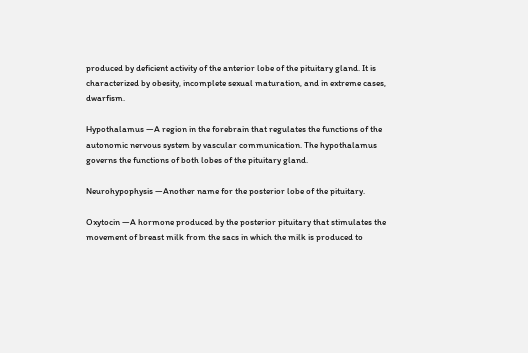produced by deficient activity of the anterior lobe of the pituitary gland. It is characterized by obesity, incomplete sexual maturation, and in extreme cases, dwarfism.

Hypothalamus —A region in the forebrain that regulates the functions of the autonomic nervous system by vascular communication. The hypothalamus governs the functions of both lobes of the pituitary gland.

Neurohypophysis —Another name for the posterior lobe of the pituitary.

Oxytocin —A hormone produced by the posterior pituitary that stimulates the movement of breast milk from the sacs in which the milk is produced to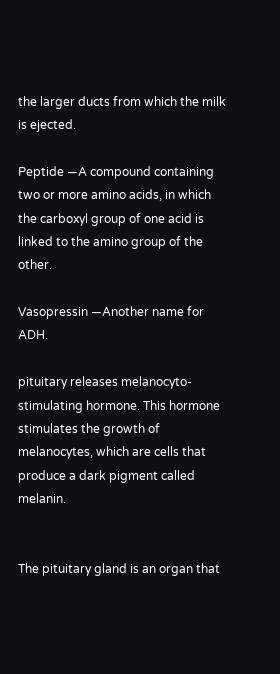the larger ducts from which the milk is ejected.

Peptide —A compound containing two or more amino acids, in which the carboxyl group of one acid is linked to the amino group of the other.

Vasopressin —Another name for ADH.

pituitary releases melanocyto-stimulating hormone. This hormone stimulates the growth of melanocytes, which are cells that produce a dark pigment called melanin.


The pituitary gland is an organ that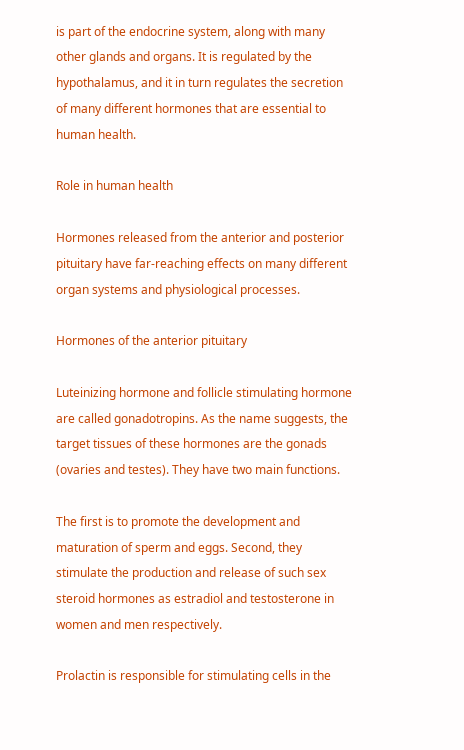is part of the endocrine system, along with many other glands and organs. It is regulated by the hypothalamus, and it in turn regulates the secretion of many different hormones that are essential to human health.

Role in human health

Hormones released from the anterior and posterior pituitary have far-reaching effects on many different organ systems and physiological processes.

Hormones of the anterior pituitary

Luteinizing hormone and follicle stimulating hormone are called gonadotropins. As the name suggests, the target tissues of these hormones are the gonads (ovaries and testes). They have two main functions.

The first is to promote the development and maturation of sperm and eggs. Second, they stimulate the production and release of such sex steroid hormones as estradiol and testosterone in women and men respectively.

Prolactin is responsible for stimulating cells in the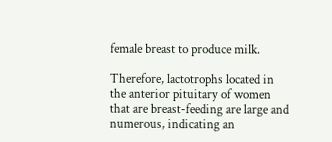female breast to produce milk.

Therefore, lactotrophs located in the anterior pituitary of women that are breast-feeding are large and numerous, indicating an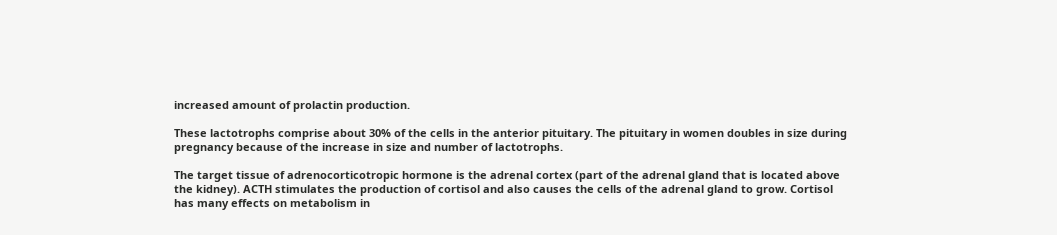increased amount of prolactin production.

These lactotrophs comprise about 30% of the cells in the anterior pituitary. The pituitary in women doubles in size during pregnancy because of the increase in size and number of lactotrophs.

The target tissue of adrenocorticotropic hormone is the adrenal cortex (part of the adrenal gland that is located above the kidney). ACTH stimulates the production of cortisol and also causes the cells of the adrenal gland to grow. Cortisol has many effects on metabolism in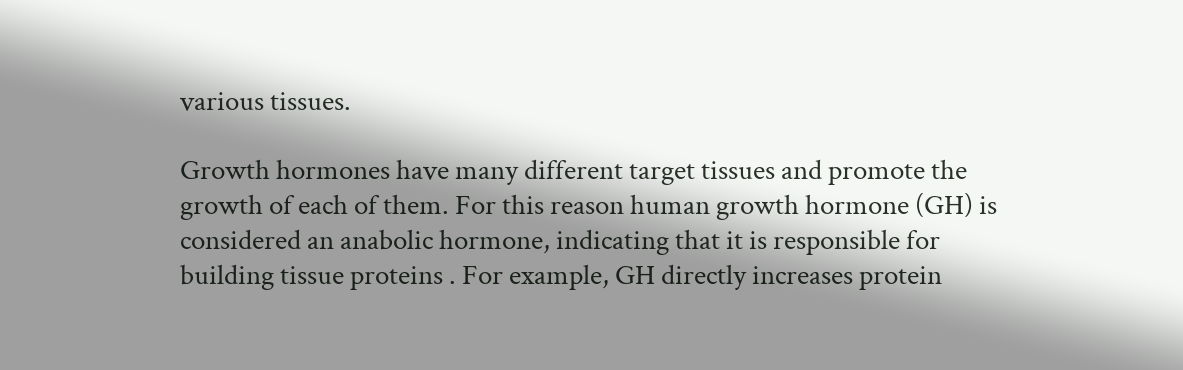various tissues.

Growth hormones have many different target tissues and promote the growth of each of them. For this reason human growth hormone (GH) is considered an anabolic hormone, indicating that it is responsible for building tissue proteins . For example, GH directly increases protein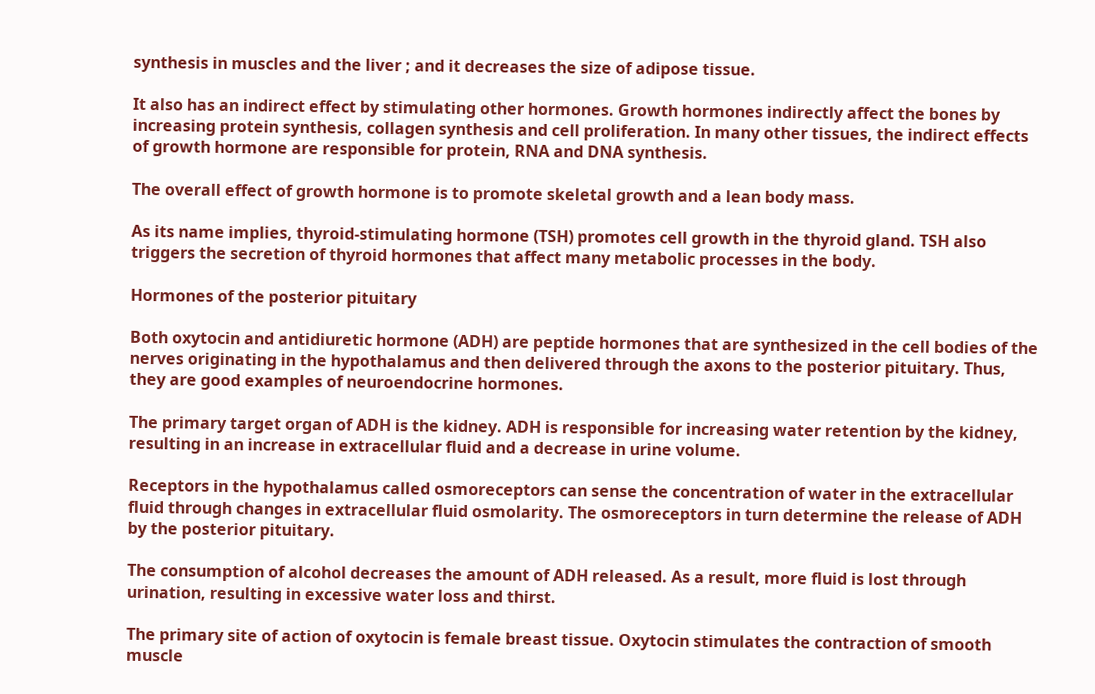synthesis in muscles and the liver ; and it decreases the size of adipose tissue.

It also has an indirect effect by stimulating other hormones. Growth hormones indirectly affect the bones by increasing protein synthesis, collagen synthesis and cell proliferation. In many other tissues, the indirect effects of growth hormone are responsible for protein, RNA and DNA synthesis.

The overall effect of growth hormone is to promote skeletal growth and a lean body mass.

As its name implies, thyroid-stimulating hormone (TSH) promotes cell growth in the thyroid gland. TSH also triggers the secretion of thyroid hormones that affect many metabolic processes in the body.

Hormones of the posterior pituitary

Both oxytocin and antidiuretic hormone (ADH) are peptide hormones that are synthesized in the cell bodies of the nerves originating in the hypothalamus and then delivered through the axons to the posterior pituitary. Thus, they are good examples of neuroendocrine hormones.

The primary target organ of ADH is the kidney. ADH is responsible for increasing water retention by the kidney, resulting in an increase in extracellular fluid and a decrease in urine volume.

Receptors in the hypothalamus called osmoreceptors can sense the concentration of water in the extracellular fluid through changes in extracellular fluid osmolarity. The osmoreceptors in turn determine the release of ADH by the posterior pituitary.

The consumption of alcohol decreases the amount of ADH released. As a result, more fluid is lost through urination, resulting in excessive water loss and thirst.

The primary site of action of oxytocin is female breast tissue. Oxytocin stimulates the contraction of smooth muscle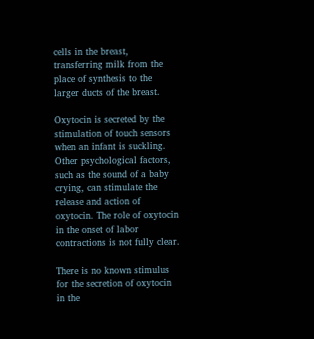cells in the breast, transferring milk from the place of synthesis to the larger ducts of the breast.

Oxytocin is secreted by the stimulation of touch sensors when an infant is suckling. Other psychological factors, such as the sound of a baby crying, can stimulate the release and action of oxytocin. The role of oxytocin in the onset of labor contractions is not fully clear.

There is no known stimulus for the secretion of oxytocin in the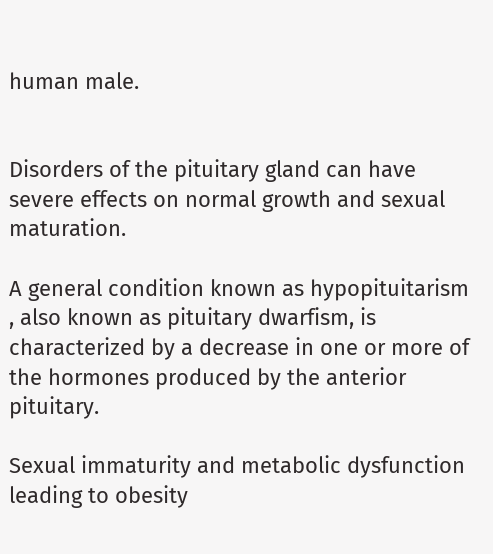human male.


Disorders of the pituitary gland can have severe effects on normal growth and sexual maturation.

A general condition known as hypopituitarism , also known as pituitary dwarfism, is characterized by a decrease in one or more of the hormones produced by the anterior pituitary.

Sexual immaturity and metabolic dysfunction leading to obesity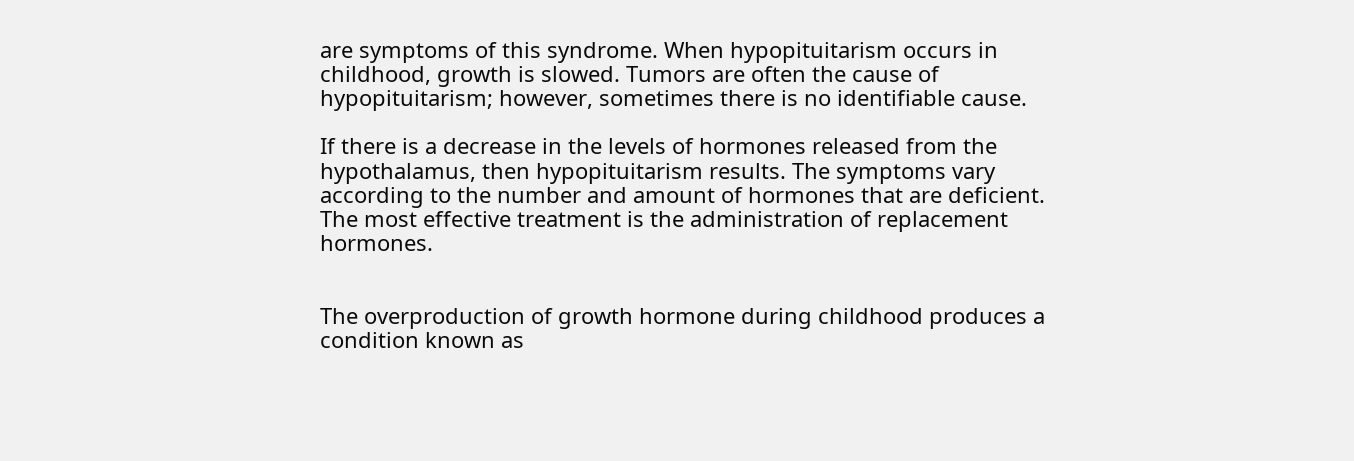are symptoms of this syndrome. When hypopituitarism occurs in childhood, growth is slowed. Tumors are often the cause of hypopituitarism; however, sometimes there is no identifiable cause.

If there is a decrease in the levels of hormones released from the hypothalamus, then hypopituitarism results. The symptoms vary according to the number and amount of hormones that are deficient. The most effective treatment is the administration of replacement hormones.


The overproduction of growth hormone during childhood produces a condition known as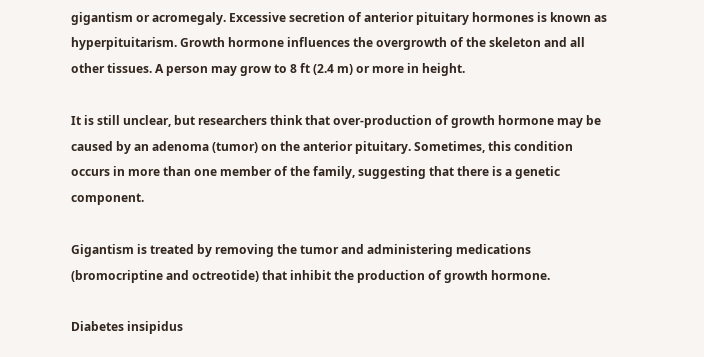gigantism or acromegaly. Excessive secretion of anterior pituitary hormones is known as hyperpituitarism. Growth hormone influences the overgrowth of the skeleton and all other tissues. A person may grow to 8 ft (2.4 m) or more in height.

It is still unclear, but researchers think that over-production of growth hormone may be caused by an adenoma (tumor) on the anterior pituitary. Sometimes, this condition occurs in more than one member of the family, suggesting that there is a genetic component.

Gigantism is treated by removing the tumor and administering medications (bromocriptine and octreotide) that inhibit the production of growth hormone.

Diabetes insipidus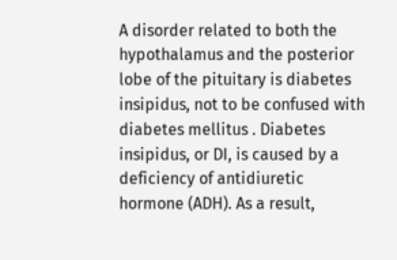A disorder related to both the hypothalamus and the posterior lobe of the pituitary is diabetes insipidus, not to be confused with diabetes mellitus . Diabetes insipidus, or DI, is caused by a deficiency of antidiuretic hormone (ADH). As a result,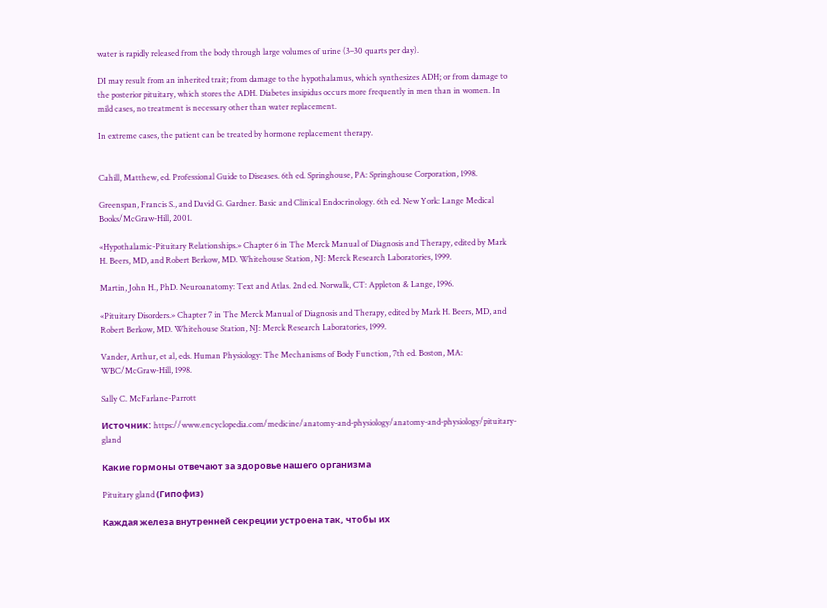water is rapidly released from the body through large volumes of urine (3–30 quarts per day).

DI may result from an inherited trait; from damage to the hypothalamus, which synthesizes ADH; or from damage to the posterior pituitary, which stores the ADH. Diabetes insipidus occurs more frequently in men than in women. In mild cases, no treatment is necessary other than water replacement.

In extreme cases, the patient can be treated by hormone replacement therapy.


Cahill, Matthew, ed. Professional Guide to Diseases. 6th ed. Springhouse, PA: Springhouse Corporation, 1998.

Greenspan, Francis S., and David G. Gardner. Basic and Clinical Endocrinology. 6th ed. New York: Lange Medical Books/McGraw-Hill, 2001.

«Hypothalamic-Pituitary Relationships.» Chapter 6 in The Merck Manual of Diagnosis and Therapy, edited by Mark H. Beers, MD, and Robert Berkow, MD. Whitehouse Station, NJ: Merck Research Laboratories, 1999.

Martin, John H., PhD. Neuroanatomy: Text and Atlas. 2nd ed. Norwalk, CT: Appleton & Lange, 1996.

«Pituitary Disorders.» Chapter 7 in The Merck Manual of Diagnosis and Therapy, edited by Mark H. Beers, MD, and Robert Berkow, MD. Whitehouse Station, NJ: Merck Research Laboratories, 1999.

Vander, Arthur, et al, eds. Human Physiology: The Mechanisms of Body Function, 7th ed. Boston, MA: WBC/McGraw-Hill, 1998.

Sally C. McFarlane-Parrott

Источник: https://www.encyclopedia.com/medicine/anatomy-and-physiology/anatomy-and-physiology/pituitary-gland

Какие гормоны отвечают за здоровье нашего организма

Pituitary gland (Гипофиз)

Каждая железа внутренней секреции устроена так, чтобы их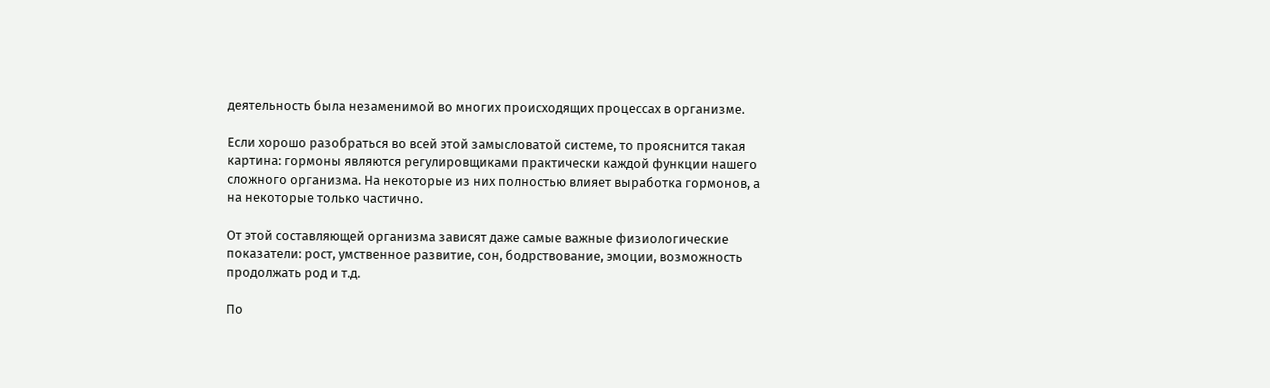деятельность была незаменимой во многих происходящих процессах в организме.

Если хорошо разобраться во всей этой замысловатой системе, то прояснится такая картина: гормоны являются регулировщиками практически каждой функции нашего сложного организма. На некоторые из них полностью влияет выработка гормонов, а на некоторые только частично.

От этой составляющей организма зависят даже самые важные физиологические показатели: рост, умственное развитие, сон, бодрствование, эмоции, возможность продолжать род и т.д.

По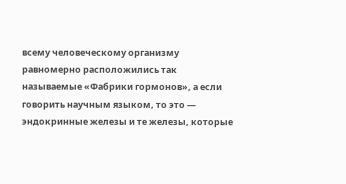всему человеческому организму равномерно расположились так называемые «Фабрики гормонов», а если говорить научным языком, то это — эндокринные железы и те железы, которые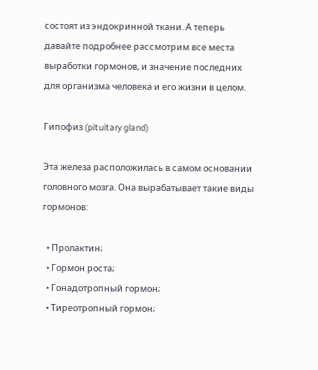состоят из эндокринной ткани. А теперь давайте подробнее рассмотрим все места выработки гормонов, и значение последних для организма человека и его жизни в целом.

Гипофиз (pituitary gland)

Эта железа расположилась в самом основании головного мозга. Она вырабатывает такие виды гормонов:

  • Пролактин;
  • Гормон роста;
  • Гонадотропный гормон;
  • Тиреотропный гормон;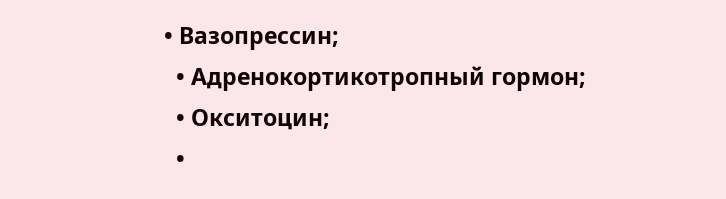• Вазопрессин;
  • Адренокортикотропный гормон;
  • Окситоцин;
  •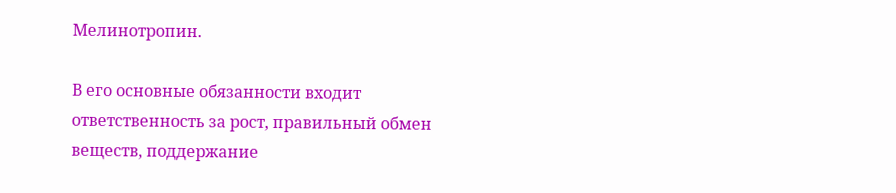Мелинотропин.

В его основные обязанности входит ответственность за рост, правильный обмен веществ, поддержание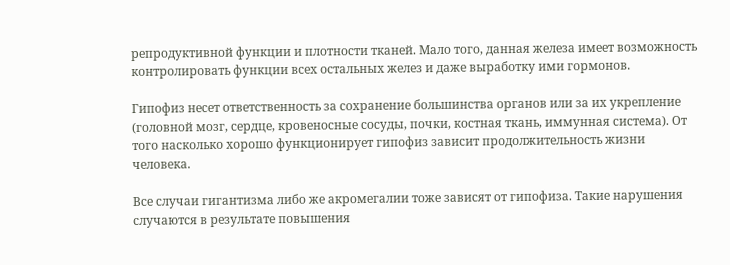репродуктивной функции и плотности тканей. Мало того, данная железа имеет возможность контролировать функции всех остальных желез и даже выработку ими гормонов.

Гипофиз несет ответственность за сохранение большинства органов или за их укрепление (головной мозг, сердце, кровеносные сосуды, почки, костная ткань, иммунная система). От того насколько хорошо функционирует гипофиз зависит продолжительность жизни человека.

Все случаи гигантизма либо же акромегалии тоже зависят от гипофиза. Такие нарушения случаются в результате повышения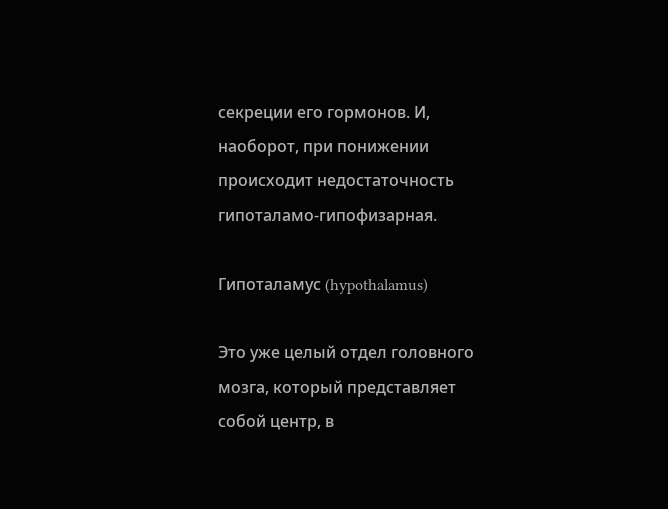секреции его гормонов. И, наоборот, при понижении происходит недостаточность гипоталамо-гипофизарная.

Гипоталамус (hypothalamus)

Это уже целый отдел головного мозга, который представляет собой центр, в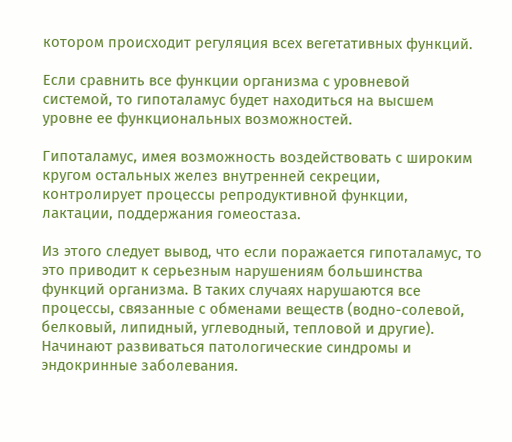котором происходит регуляция всех вегетативных функций.

Если сравнить все функции организма с уровневой системой, то гипоталамус будет находиться на высшем уровне ее функциональных возможностей.

Гипоталамус, имея возможность воздействовать с широким кругом остальных желез внутренней секреции, контролирует процессы репродуктивной функции, лактации, поддержания гомеостаза.

Из этого следует вывод, что если поражается гипоталамус, то это приводит к серьезным нарушениям большинства функций организма. В таких случаях нарушаются все процессы, связанные с обменами веществ (водно-солевой, белковый, липидный, углеводный, тепловой и другие). Начинают развиваться патологические синдромы и эндокринные заболевания.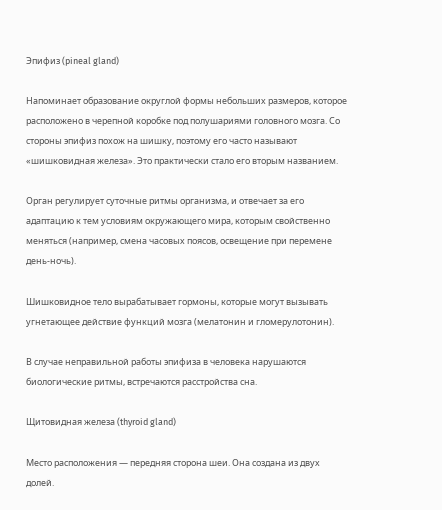Эпифиз (pineal gland)

Напоминает образование округлой формы небольших размеров, которое расположено в черепной коробке под полушариями головного мозга. Со стороны эпифиз похож на шишку, поэтому его часто называют «шишковидная железа». Это практически стало его вторым названием.

Орган регулирует суточные ритмы организма, и отвечает за его адаптацию к тем условиям окружающего мира, которым свойственно меняться (например, смена часовых поясов, освещение при перемене день-ночь).

Шишковидное тело вырабатывает гормоны, которые могут вызывать угнетающее действие функций мозга (мелатонин и гломерулотонин).

В случае неправильной работы эпифиза в человека нарушаются биологические ритмы, встречаются расстройства сна.

Щитовидная железа (thyroid gland)

Место расположения — передняя сторона шеи. Она создана из двух долей.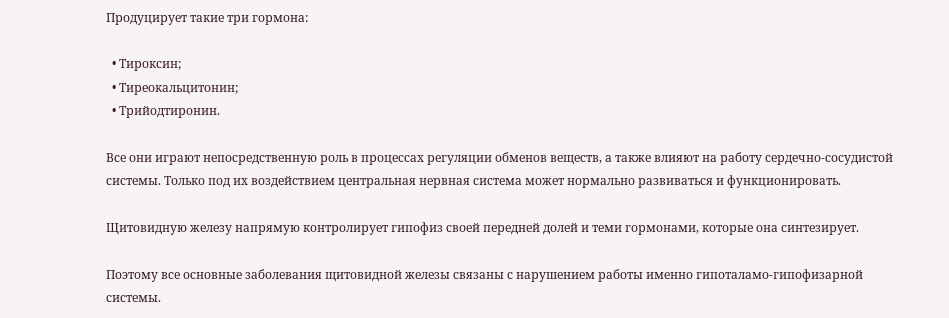Продуцирует такие три гормона:

  • Тироксин;
  • Тиреокальцитонин;
  • Трийодтиронин.

Все они играют непосредственную роль в процессах регуляции обменов веществ, а также влияют на работу сердечно-сосудистой системы. Только под их воздействием центральная нервная система может нормально развиваться и функционировать.

Щитовидную железу напрямую контролирует гипофиз своей передней долей и теми гормонами, которые она синтезирует.

Поэтому все основные заболевания щитовидной железы связаны с нарушением работы именно гипоталамо-гипофизарной системы.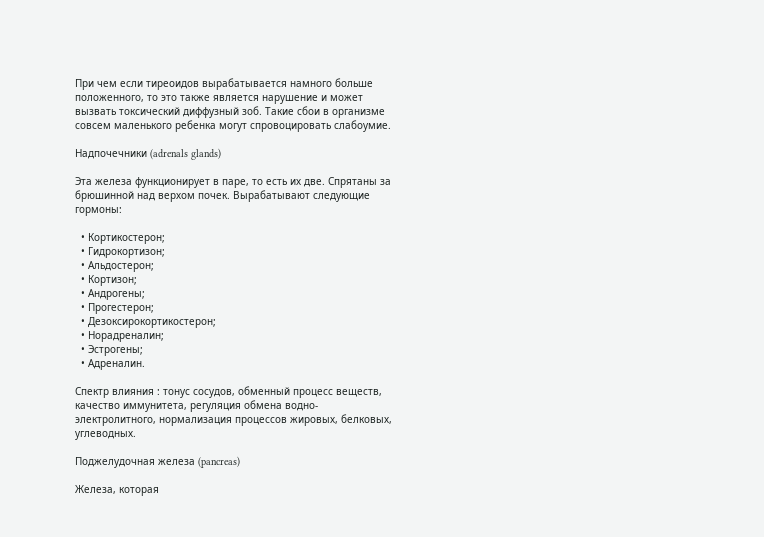При чем если тиреоидов вырабатывается намного больше положенного, то это также является нарушение и может вызвать токсический диффузный зоб. Такие сбои в организме совсем маленького ребенка могут спровоцировать слабоумие.

Надпочечники (adrenals glands)

Эта железа функционирует в паре, то есть их две. Спрятаны за брюшинной над верхом почек. Вырабатывают следующие гормоны:

  • Кортикостерон;
  • Гидрокортизон;
  • Альдостерон;
  • Кортизон;
  • Андрогены;
  • Прогестерон;
  • Дезоксирокортикостерон;
  • Норадреналин;
  • Эстрогены;
  • Адреналин.

Спектр влияния : тонус сосудов, обменный процесс веществ, качество иммунитета, регуляция обмена водно-электролитного, нормализация процессов жировых, белковых, углеводных.

Поджелудочная железа (pancreas)

Железа, которая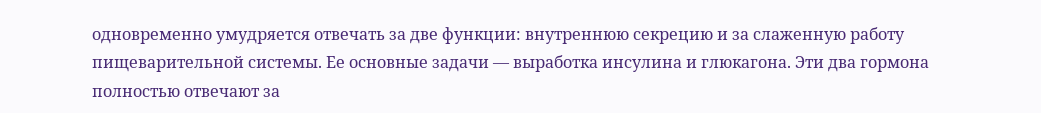одновременно умудряется отвечать за две функции: внутреннюю секрецию и за слаженную работу пищеварительной системы. Ее основные задачи — выработка инсулина и глюкагона. Эти два гормона полностью отвечают за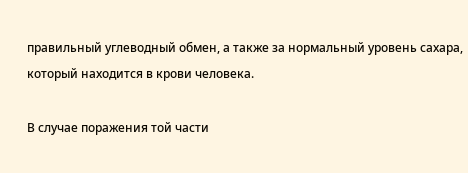правильный углеводный обмен, а также за нормальный уровень сахара, который находится в крови человека.

В случае поражения той части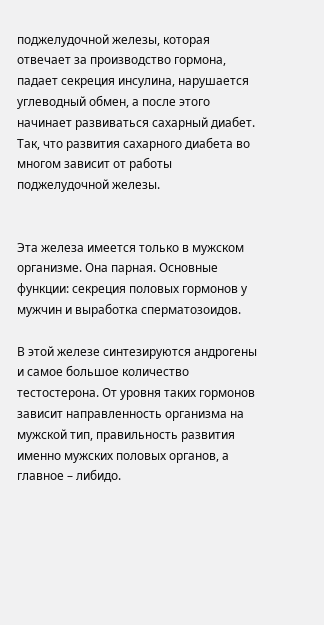поджелудочной железы, которая отвечает за производство гормона, падает секреция инсулина, нарушается углеводный обмен, а после этого начинает развиваться сахарный диабет. Так, что развития сахарного диабета во многом зависит от работы поджелудочной железы.


Эта железа имеется только в мужском организме. Она парная. Основные функции: секреция половых гормонов у мужчин и выработка сперматозоидов.

В этой железе синтезируются андрогены и самое большое количество тестостерона. От уровня таких гормонов зависит направленность организма на мужской тип, правильность развития именно мужских половых органов, а главное – либидо.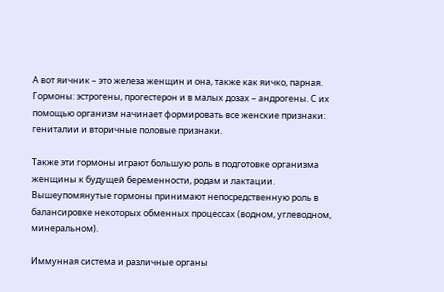А вот яичник – это железа женщин и она, также как яичко, парная. Гормоны: эстрогены, прогестерон и в малых дозах – андрогены. С их помощью организм начинает формировать все женские признаки: гениталии и вторичные половые признаки.

Также эти гормоны играют большую роль в подготовке организма женщины к будущей беременности, родам и лактации. Вышеупомянутые гормоны принимают непосредственную роль в балансировке некоторых обменных процессах (водном, углеводном, минеральном).

Иммунная система и различные органы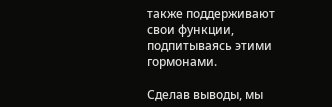также поддерживают свои функции, подпитываясь этими гормонами.

Сделав выводы, мы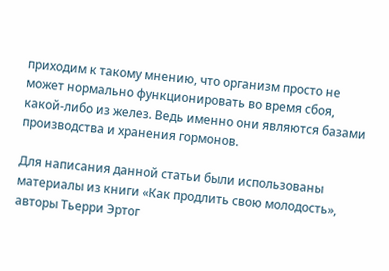приходим к такому мнению, что организм просто не может нормально функционировать во время сбоя, какой-либо из желез. Ведь именно они являются базами производства и хранения гормонов.

Для написания данной статьи были использованы материалы из книги «Как продлить свою молодость», авторы Тьерри Эртог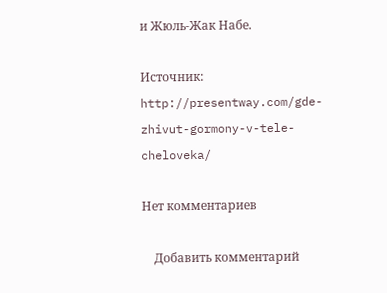и Жюль-Жак Набе.

Источник: http://presentway.com/gde-zhivut-gormony-v-tele-cheloveka/

Нет комментариев

    Добавить комментарий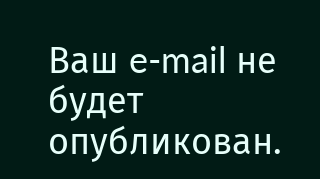Ваш e-mail не будет опубликован.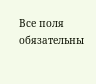Все поля обязательны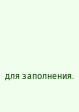для заполнения.